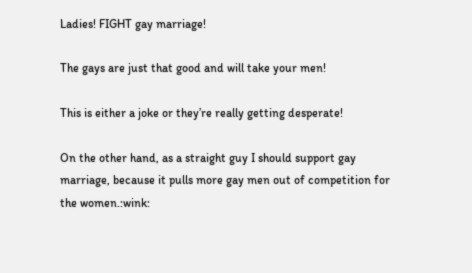Ladies! FIGHT gay marriage!

The gays are just that good and will take your men!

This is either a joke or they’re really getting desperate!

On the other hand, as a straight guy I should support gay marriage, because it pulls more gay men out of competition for the women.:wink: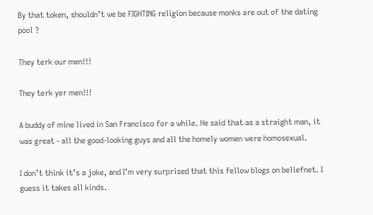By that token, shouldn’t we be FIGHTING religion because monks are out of the dating pool ?

They terk our men!!!

They terk yer men!!!

A buddy of mine lived in San Francisco for a while. He said that as a straight man, it was great - all the good-looking guys and all the homely women were homosexual.

I don’t think it’s a joke, and I’m very surprised that this fellow blogs on beliefnet. I guess it takes all kinds.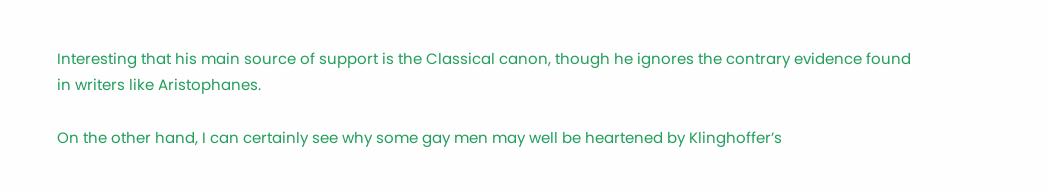Interesting that his main source of support is the Classical canon, though he ignores the contrary evidence found in writers like Aristophanes.

On the other hand, I can certainly see why some gay men may well be heartened by Klinghoffer’s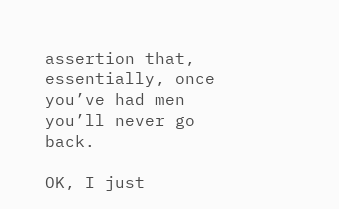assertion that, essentially, once you’ve had men you’ll never go back.

OK, I just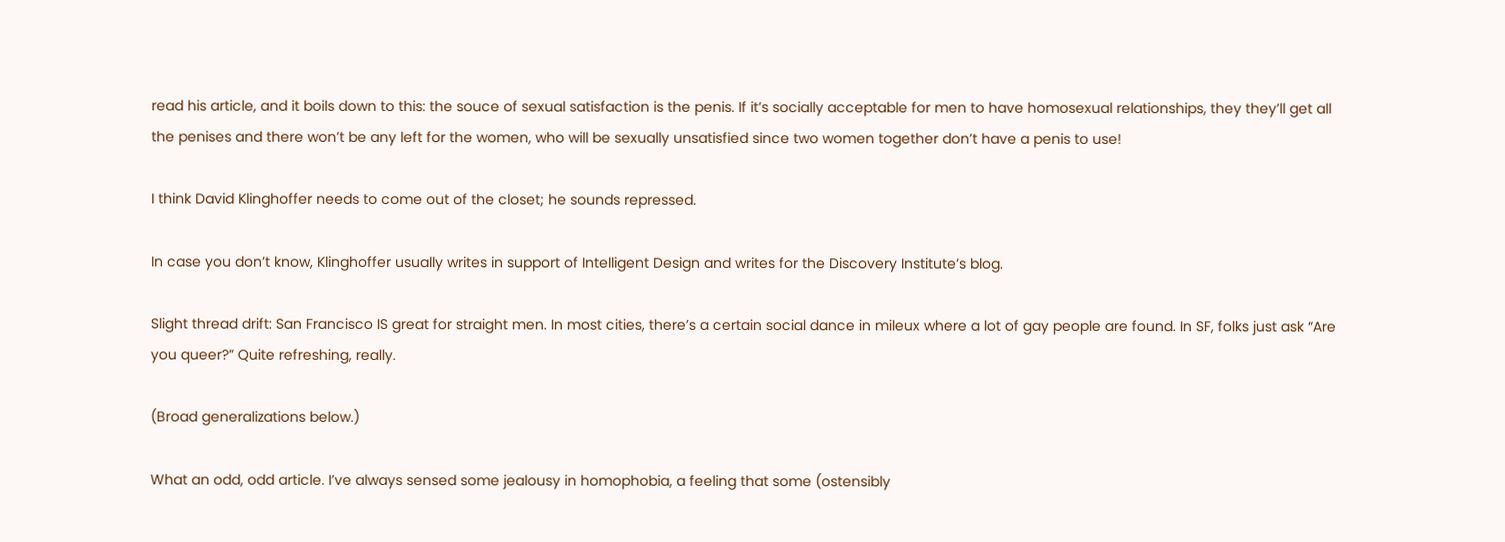read his article, and it boils down to this: the souce of sexual satisfaction is the penis. If it’s socially acceptable for men to have homosexual relationships, they they’ll get all the penises and there won’t be any left for the women, who will be sexually unsatisfied since two women together don’t have a penis to use!

I think David Klinghoffer needs to come out of the closet; he sounds repressed.

In case you don’t know, Klinghoffer usually writes in support of Intelligent Design and writes for the Discovery Institute’s blog.

Slight thread drift: San Francisco IS great for straight men. In most cities, there’s a certain social dance in mileux where a lot of gay people are found. In SF, folks just ask “Are you queer?” Quite refreshing, really.

(Broad generalizations below.)

What an odd, odd article. I’ve always sensed some jealousy in homophobia, a feeling that some (ostensibly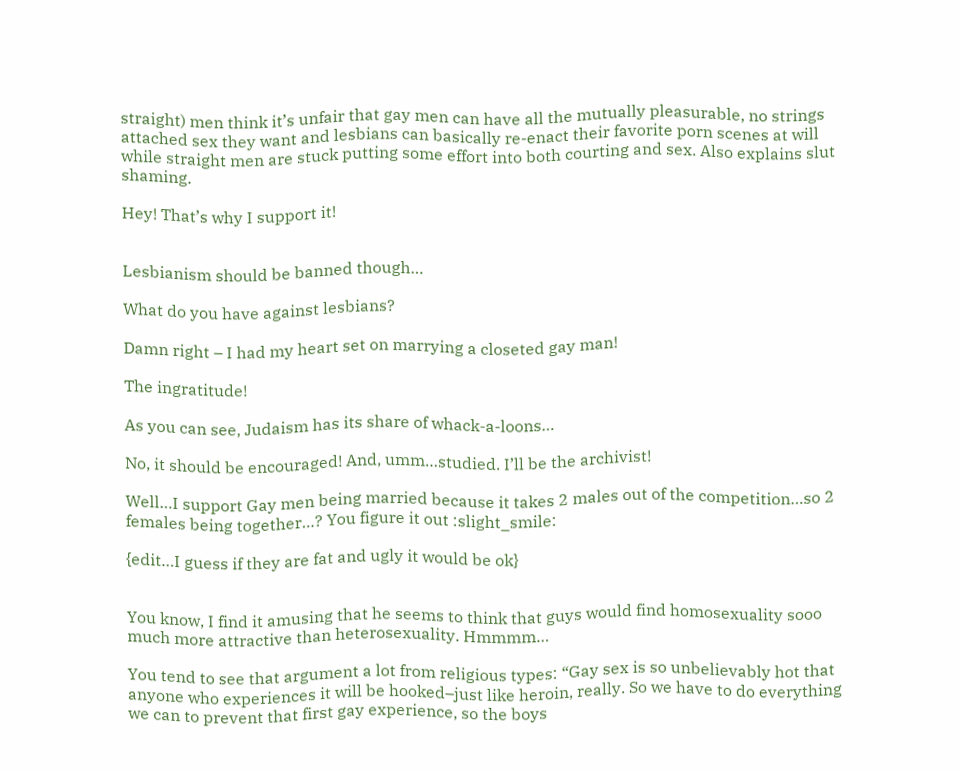straight) men think it’s unfair that gay men can have all the mutually pleasurable, no strings attached sex they want and lesbians can basically re-enact their favorite porn scenes at will while straight men are stuck putting some effort into both courting and sex. Also explains slut shaming.

Hey! That’s why I support it!


Lesbianism should be banned though…

What do you have against lesbians?

Damn right – I had my heart set on marrying a closeted gay man!

The ingratitude!

As you can see, Judaism has its share of whack-a-loons…

No, it should be encouraged! And, umm…studied. I’ll be the archivist!

Well…I support Gay men being married because it takes 2 males out of the competition…so 2 females being together…? You figure it out :slight_smile:

{edit…I guess if they are fat and ugly it would be ok}


You know, I find it amusing that he seems to think that guys would find homosexuality sooo much more attractive than heterosexuality. Hmmmm…

You tend to see that argument a lot from religious types: “Gay sex is so unbelievably hot that anyone who experiences it will be hooked–just like heroin, really. So we have to do everything we can to prevent that first gay experience, so the boys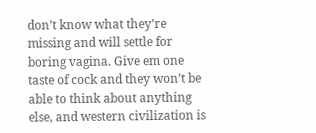don’t know what they’re missing and will settle for boring vagina. Give em one taste of cock and they won’t be able to think about anything else, and western civilization is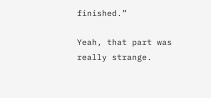finished.”

Yeah, that part was really strange.